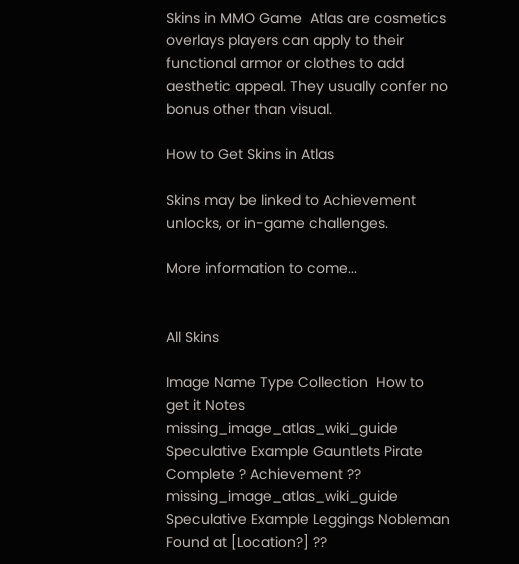Skins in MMO Game  Atlas are cosmetics overlays players can apply to their functional armor or clothes to add aesthetic appeal. They usually confer no bonus other than visual.

How to Get Skins in Atlas

Skins may be linked to Achievement unlocks, or in-game challenges.

More information to come...


All Skins

Image Name Type Collection  How to get it Notes
missing_image_atlas_wiki_guide Speculative Example Gauntlets Pirate Complete ? Achievement ??
missing_image_atlas_wiki_guide Speculative Example Leggings Nobleman Found at [Location?] ??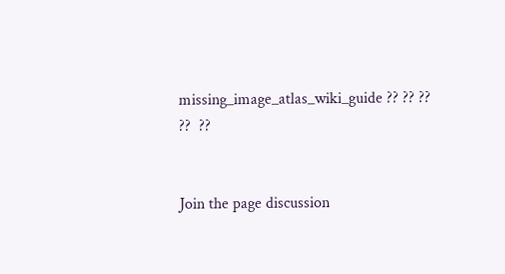missing_image_atlas_wiki_guide ?? ?? ?? ??  ??


Join the page discussion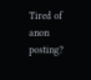Tired of anon posting?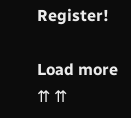Register!

Load more
⇈ ⇈